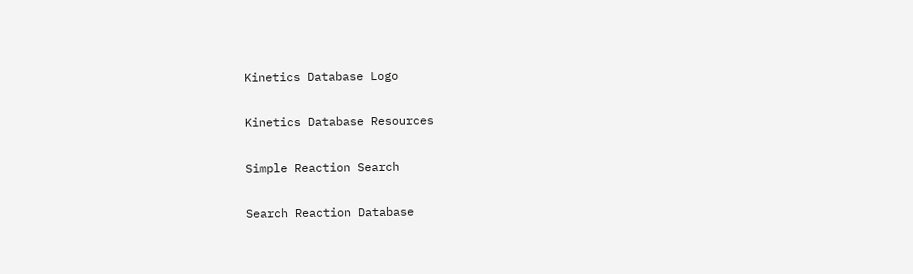Kinetics Database Logo

Kinetics Database Resources

Simple Reaction Search

Search Reaction Database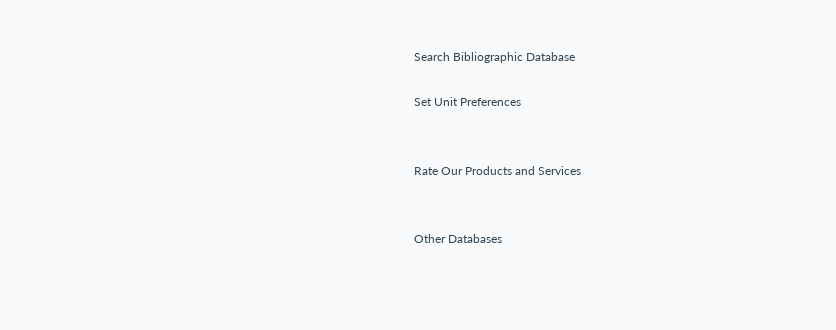Search Bibliographic Database

Set Unit Preferences


Rate Our Products and Services


Other Databases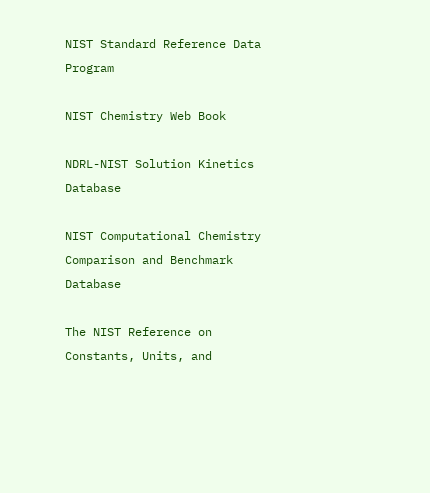NIST Standard Reference Data Program

NIST Chemistry Web Book

NDRL-NIST Solution Kinetics Database

NIST Computational Chemistry Comparison and Benchmark Database

The NIST Reference on Constants, Units, and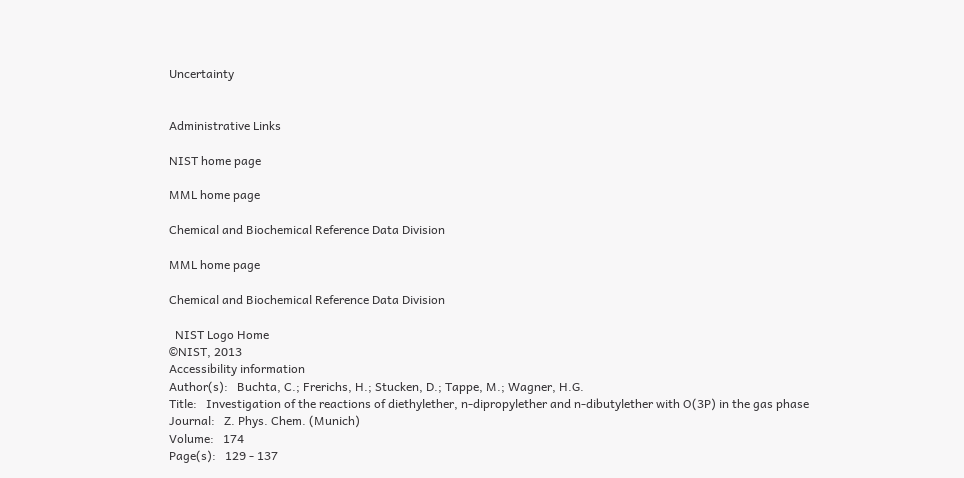Uncertainty


Administrative Links

NIST home page

MML home page

Chemical and Biochemical Reference Data Division

MML home page

Chemical and Biochemical Reference Data Division

  NIST Logo Home
©NIST, 2013
Accessibility information
Author(s):   Buchta, C.; Frerichs, H.; Stucken, D.; Tappe, M.; Wagner, H.G.
Title:   Investigation of the reactions of diethylether, n-dipropylether and n-dibutylether with O(3P) in the gas phase
Journal:   Z. Phys. Chem. (Munich)
Volume:   174
Page(s):   129 - 137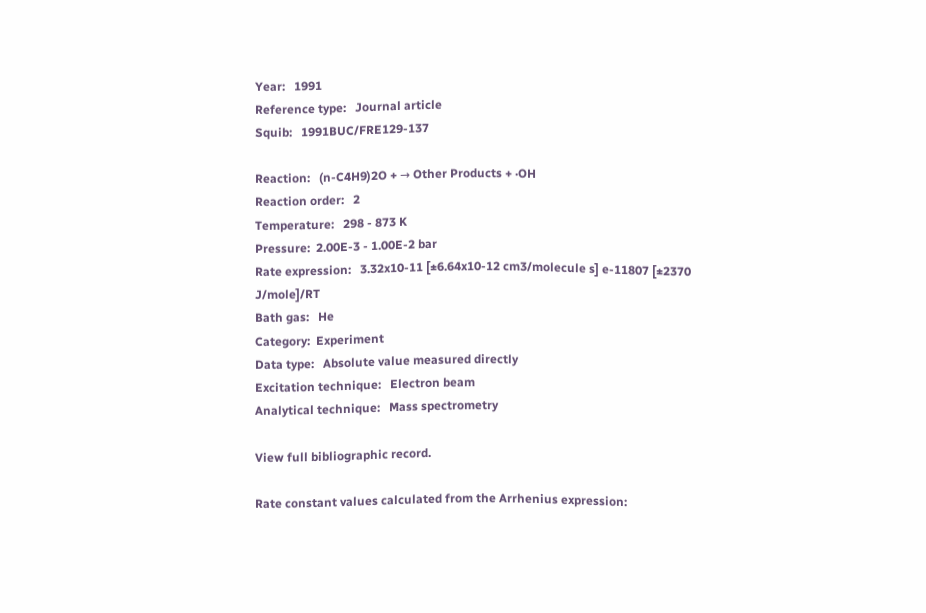Year:   1991
Reference type:   Journal article
Squib:   1991BUC/FRE129-137

Reaction:   (n-C4H9)2O + → Other Products + ·OH
Reaction order:   2
Temperature:   298 - 873 K
Pressure:  2.00E-3 - 1.00E-2 bar
Rate expression:   3.32x10-11 [±6.64x10-12 cm3/molecule s] e-11807 [±2370 J/mole]/RT
Bath gas:   He
Category:  Experiment
Data type:   Absolute value measured directly
Excitation technique:   Electron beam
Analytical technique:   Mass spectrometry

View full bibliographic record.

Rate constant values calculated from the Arrhenius expression: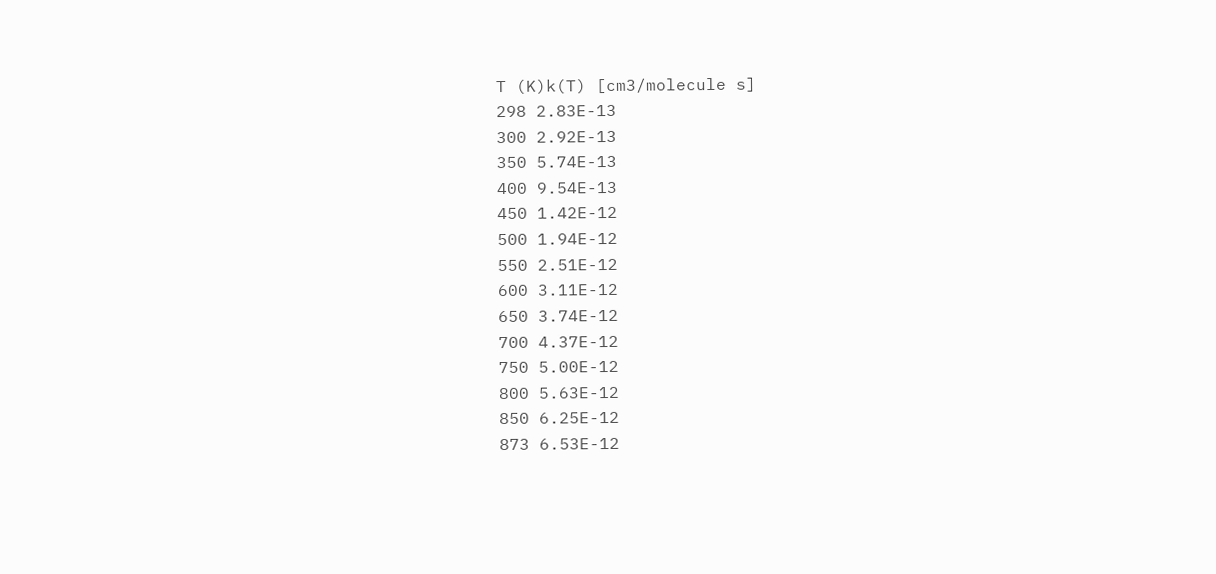T (K)k(T) [cm3/molecule s]
298 2.83E-13
300 2.92E-13
350 5.74E-13
400 9.54E-13
450 1.42E-12
500 1.94E-12
550 2.51E-12
600 3.11E-12
650 3.74E-12
700 4.37E-12
750 5.00E-12
800 5.63E-12
850 6.25E-12
873 6.53E-12